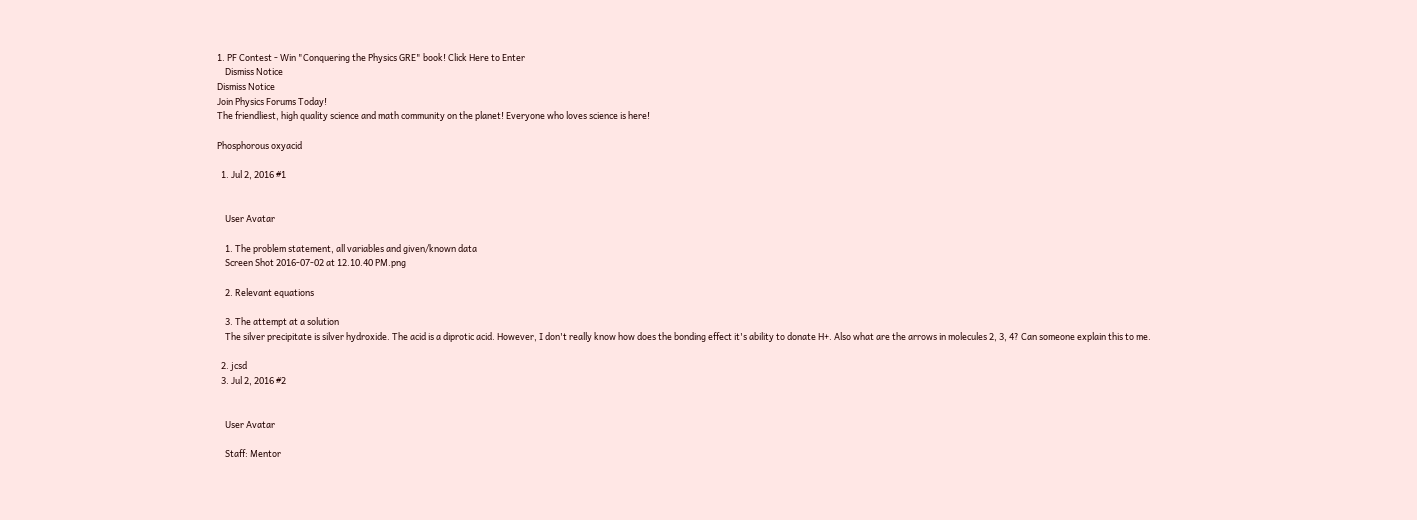1. PF Contest - Win "Conquering the Physics GRE" book! Click Here to Enter
    Dismiss Notice
Dismiss Notice
Join Physics Forums Today!
The friendliest, high quality science and math community on the planet! Everyone who loves science is here!

Phosphorous oxyacid

  1. Jul 2, 2016 #1


    User Avatar

    1. The problem statement, all variables and given/known data
    Screen Shot 2016-07-02 at 12.10.40 PM.png

    2. Relevant equations

    3. The attempt at a solution
    The silver precipitate is silver hydroxide. The acid is a diprotic acid. However, I don't really know how does the bonding effect it's ability to donate H+. Also what are the arrows in molecules 2, 3, 4? Can someone explain this to me.

  2. jcsd
  3. Jul 2, 2016 #2


    User Avatar

    Staff: Mentor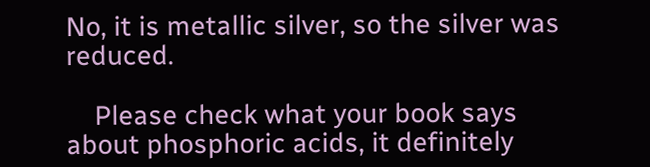No, it is metallic silver, so the silver was reduced.

    Please check what your book says about phosphoric acids, it definitely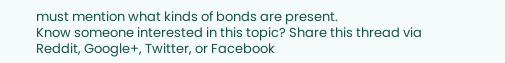must mention what kinds of bonds are present.
Know someone interested in this topic? Share this thread via Reddit, Google+, Twitter, or Facebook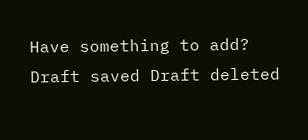Have something to add?
Draft saved Draft deleted